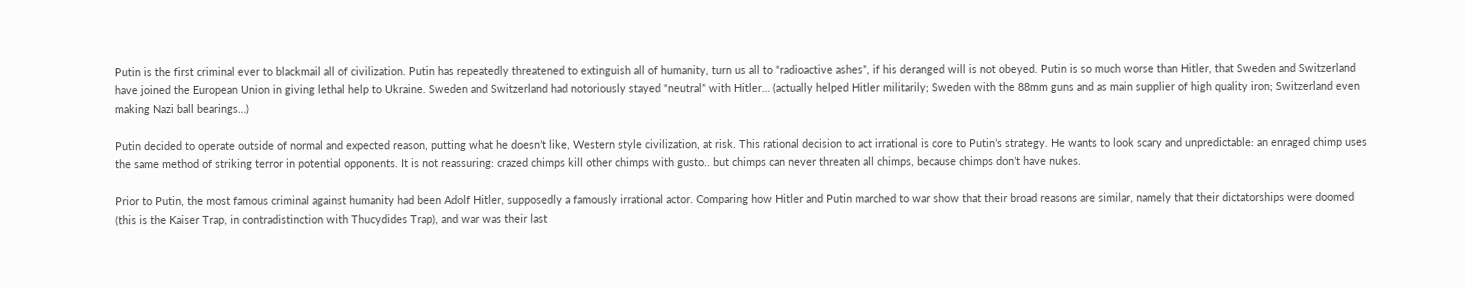Putin is the first criminal ever to blackmail all of civilization. Putin has repeatedly threatened to extinguish all of humanity, turn us all to “radioactive ashes”, if his deranged will is not obeyed. Putin is so much worse than Hitler, that Sweden and Switzerland have joined the European Union in giving lethal help to Ukraine. Sweden and Switzerland had notoriously stayed “neutral” with Hitler… (actually helped Hitler militarily; Sweden with the 88mm guns and as main supplier of high quality iron; Switzerland even making Nazi ball bearings…)

Putin decided to operate outside of normal and expected reason, putting what he doesn’t like, Western style civilization, at risk. This rational decision to act irrational is core to Putin’s strategy. He wants to look scary and unpredictable: an enraged chimp uses the same method of striking terror in potential opponents. It is not reassuring: crazed chimps kill other chimps with gusto.. but chimps can never threaten all chimps, because chimps don’t have nukes.

Prior to Putin, the most famous criminal against humanity had been Adolf Hitler, supposedly a famously irrational actor. Comparing how Hitler and Putin marched to war show that their broad reasons are similar, namely that their dictatorships were doomed (this is the Kaiser Trap, in contradistinction with Thucydides Trap), and war was their last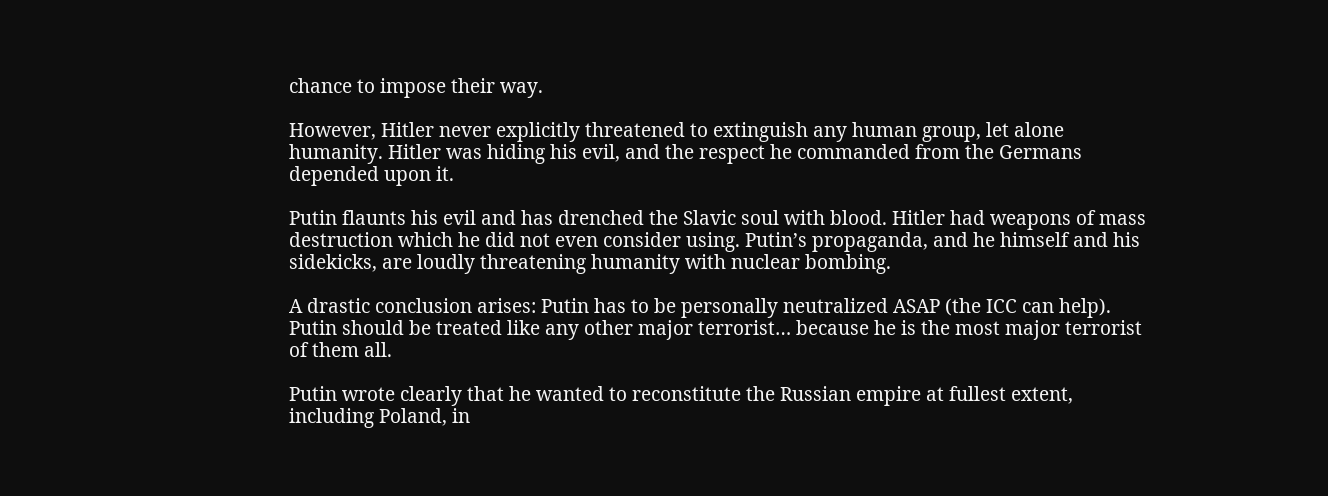chance to impose their way.

However, Hitler never explicitly threatened to extinguish any human group, let alone humanity. Hitler was hiding his evil, and the respect he commanded from the Germans depended upon it.

Putin flaunts his evil and has drenched the Slavic soul with blood. Hitler had weapons of mass destruction which he did not even consider using. Putin’s propaganda, and he himself and his sidekicks, are loudly threatening humanity with nuclear bombing.

A drastic conclusion arises: Putin has to be personally neutralized ASAP (the ICC can help). Putin should be treated like any other major terrorist… because he is the most major terrorist of them all.

Putin wrote clearly that he wanted to reconstitute the Russian empire at fullest extent, including Poland, in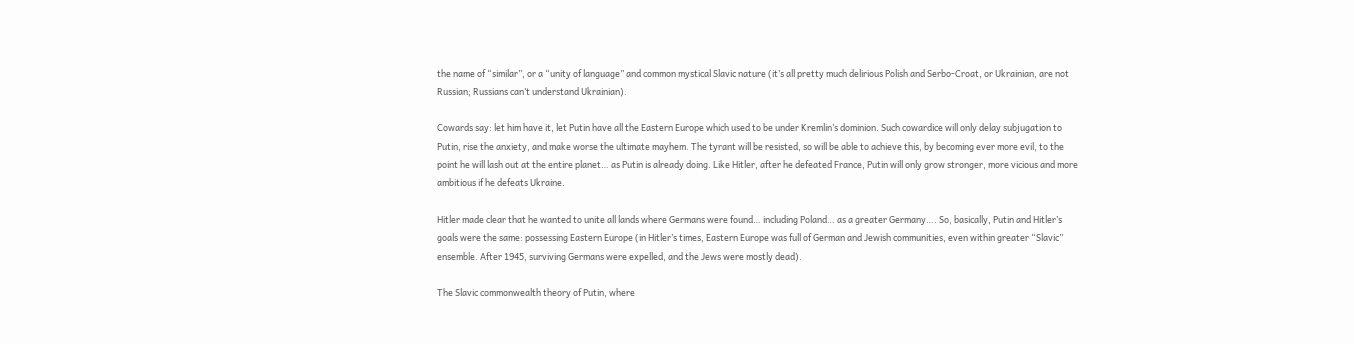the name of “similar”, or a “unity of language” and common mystical Slavic nature (it’s all pretty much delirious Polish and Serbo-Croat, or Ukrainian, are not Russian; Russians can’t understand Ukrainian).

Cowards say: let him have it, let Putin have all the Eastern Europe which used to be under Kremlin’s dominion. Such cowardice will only delay subjugation to Putin, rise the anxiety, and make worse the ultimate mayhem. The tyrant will be resisted, so will be able to achieve this, by becoming ever more evil, to the point he will lash out at the entire planet… as Putin is already doing. Like Hitler, after he defeated France, Putin will only grow stronger, more vicious and more ambitious if he defeats Ukraine.

Hitler made clear that he wanted to unite all lands where Germans were found… including Poland… as a greater Germany…. So, basically, Putin and Hitler’s goals were the same: possessing Eastern Europe (in Hitler’s times, Eastern Europe was full of German and Jewish communities, even within greater “Slavic” ensemble. After 1945, surviving Germans were expelled, and the Jews were mostly dead).

The Slavic commonwealth theory of Putin, where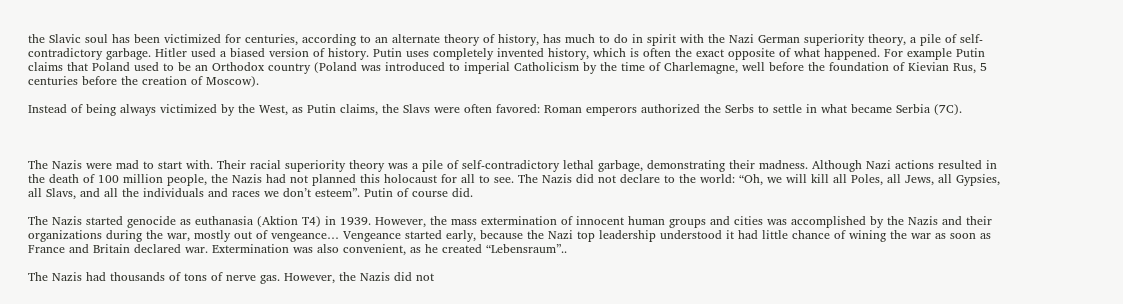the Slavic soul has been victimized for centuries, according to an alternate theory of history, has much to do in spirit with the Nazi German superiority theory, a pile of self-contradictory garbage. Hitler used a biased version of history. Putin uses completely invented history, which is often the exact opposite of what happened. For example Putin claims that Poland used to be an Orthodox country (Poland was introduced to imperial Catholicism by the time of Charlemagne, well before the foundation of Kievian Rus, 5 centuries before the creation of Moscow).

Instead of being always victimized by the West, as Putin claims, the Slavs were often favored: Roman emperors authorized the Serbs to settle in what became Serbia (7C).



The Nazis were mad to start with. Their racial superiority theory was a pile of self-contradictory lethal garbage, demonstrating their madness. Although Nazi actions resulted in the death of 100 million people, the Nazis had not planned this holocaust for all to see. The Nazis did not declare to the world: “Oh, we will kill all Poles, all Jews, all Gypsies, all Slavs, and all the individuals and races we don’t esteem”. Putin of course did.

The Nazis started genocide as euthanasia (Aktion T4) in 1939. However, the mass extermination of innocent human groups and cities was accomplished by the Nazis and their organizations during the war, mostly out of vengeance… Vengeance started early, because the Nazi top leadership understood it had little chance of wining the war as soon as France and Britain declared war. Extermination was also convenient, as he created “Lebensraum”..

The Nazis had thousands of tons of nerve gas. However, the Nazis did not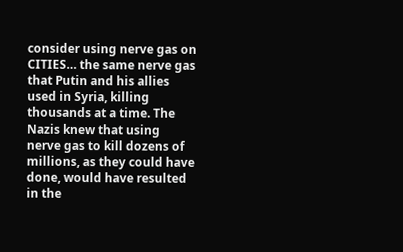consider using nerve gas on CITIES… the same nerve gas that Putin and his allies used in Syria, killing thousands at a time. The Nazis knew that using nerve gas to kill dozens of millions, as they could have done, would have resulted in the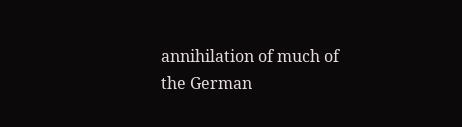annihilation of much of the German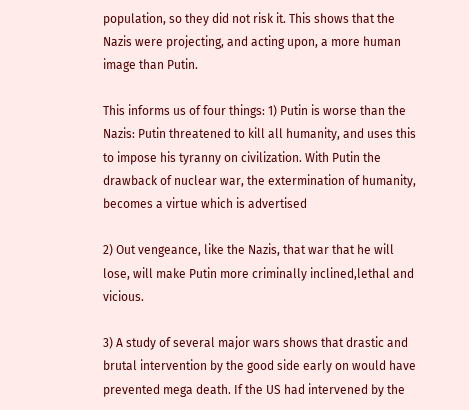population, so they did not risk it. This shows that the Nazis were projecting, and acting upon, a more human image than Putin.

This informs us of four things: 1) Putin is worse than the Nazis: Putin threatened to kill all humanity, and uses this to impose his tyranny on civilization. With Putin the drawback of nuclear war, the extermination of humanity, becomes a virtue which is advertised

2) Out vengeance, like the Nazis, that war that he will lose, will make Putin more criminally inclined,lethal and vicious.

3) A study of several major wars shows that drastic and brutal intervention by the good side early on would have prevented mega death. If the US had intervened by the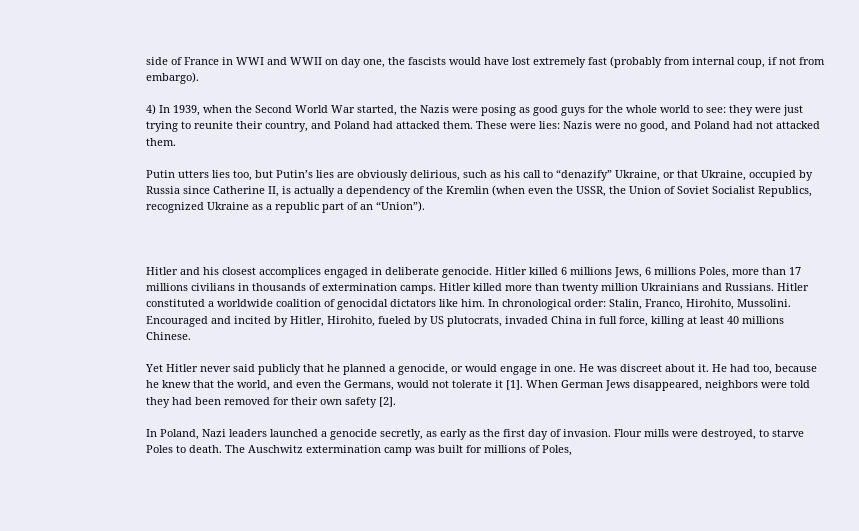side of France in WWI and WWII on day one, the fascists would have lost extremely fast (probably from internal coup, if not from embargo).

4) In 1939, when the Second World War started, the Nazis were posing as good guys for the whole world to see: they were just trying to reunite their country, and Poland had attacked them. These were lies: Nazis were no good, and Poland had not attacked them.

Putin utters lies too, but Putin’s lies are obviously delirious, such as his call to “denazify” Ukraine, or that Ukraine, occupied by Russia since Catherine II, is actually a dependency of the Kremlin (when even the USSR, the Union of Soviet Socialist Republics, recognized Ukraine as a republic part of an “Union”).



Hitler and his closest accomplices engaged in deliberate genocide. Hitler killed 6 millions Jews, 6 millions Poles, more than 17 millions civilians in thousands of extermination camps. Hitler killed more than twenty million Ukrainians and Russians. Hitler constituted a worldwide coalition of genocidal dictators like him. In chronological order: Stalin, Franco, Hirohito, Mussolini. Encouraged and incited by Hitler, Hirohito, fueled by US plutocrats, invaded China in full force, killing at least 40 millions Chinese.

Yet Hitler never said publicly that he planned a genocide, or would engage in one. He was discreet about it. He had too, because he knew that the world, and even the Germans, would not tolerate it [1]. When German Jews disappeared, neighbors were told they had been removed for their own safety [2].

In Poland, Nazi leaders launched a genocide secretly, as early as the first day of invasion. Flour mills were destroyed, to starve Poles to death. The Auschwitz extermination camp was built for millions of Poles,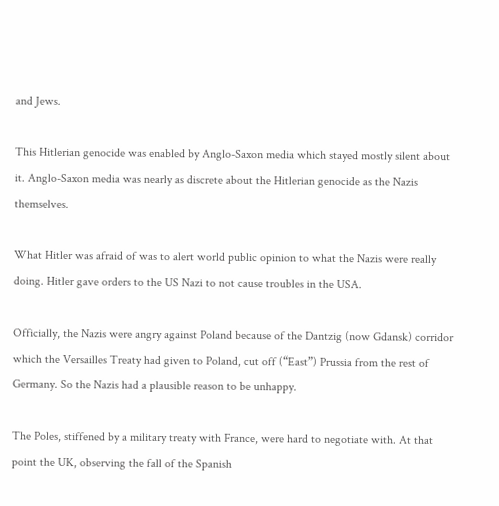and Jews.

This Hitlerian genocide was enabled by Anglo-Saxon media which stayed mostly silent about it. Anglo-Saxon media was nearly as discrete about the Hitlerian genocide as the Nazis themselves.

What Hitler was afraid of was to alert world public opinion to what the Nazis were really doing. Hitler gave orders to the US Nazi to not cause troubles in the USA.

Officially, the Nazis were angry against Poland because of the Dantzig (now Gdansk) corridor which the Versailles Treaty had given to Poland, cut off (“East”) Prussia from the rest of Germany. So the Nazis had a plausible reason to be unhappy.

The Poles, stiffened by a military treaty with France, were hard to negotiate with. At that point the UK, observing the fall of the Spanish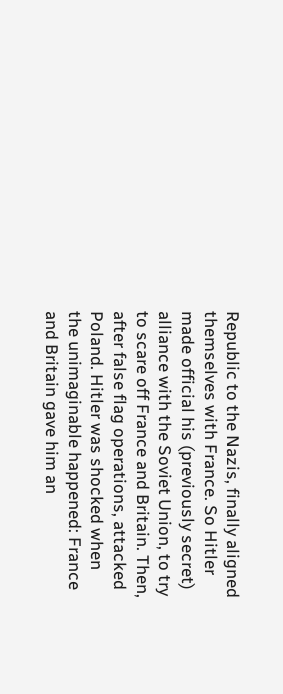Republic to the Nazis, finally aligned themselves with France. So Hitler made official his (previously secret) alliance with the Soviet Union, to try to scare off France and Britain. Then, after false flag operations, attacked Poland. Hitler was shocked when the unimaginable happened: France and Britain gave him an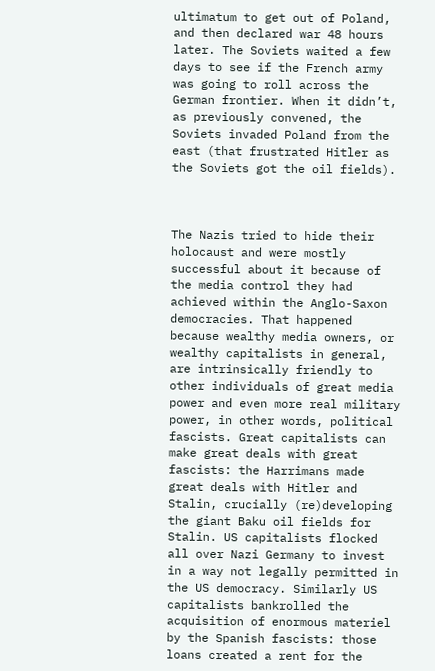ultimatum to get out of Poland, and then declared war 48 hours later. The Soviets waited a few days to see if the French army was going to roll across the German frontier. When it didn’t, as previously convened, the Soviets invaded Poland from the east (that frustrated Hitler as the Soviets got the oil fields).



The Nazis tried to hide their holocaust and were mostly successful about it because of the media control they had achieved within the Anglo-Saxon democracies. That happened because wealthy media owners, or wealthy capitalists in general, are intrinsically friendly to other individuals of great media power and even more real military power, in other words, political fascists. Great capitalists can make great deals with great fascists: the Harrimans made great deals with Hitler and Stalin, crucially (re)developing the giant Baku oil fields for Stalin. US capitalists flocked all over Nazi Germany to invest in a way not legally permitted in the US democracy. Similarly US capitalists bankrolled the acquisition of enormous materiel by the Spanish fascists: those loans created a rent for the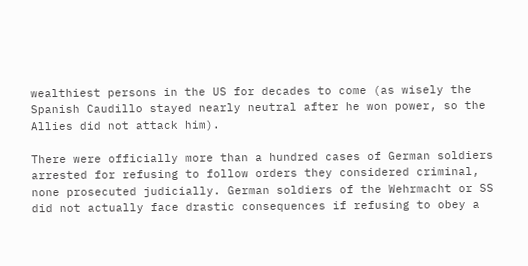wealthiest persons in the US for decades to come (as wisely the Spanish Caudillo stayed nearly neutral after he won power, so the Allies did not attack him).

There were officially more than a hundred cases of German soldiers arrested for refusing to follow orders they considered criminal, none prosecuted judicially. German soldiers of the Wehrmacht or SS did not actually face drastic consequences if refusing to obey a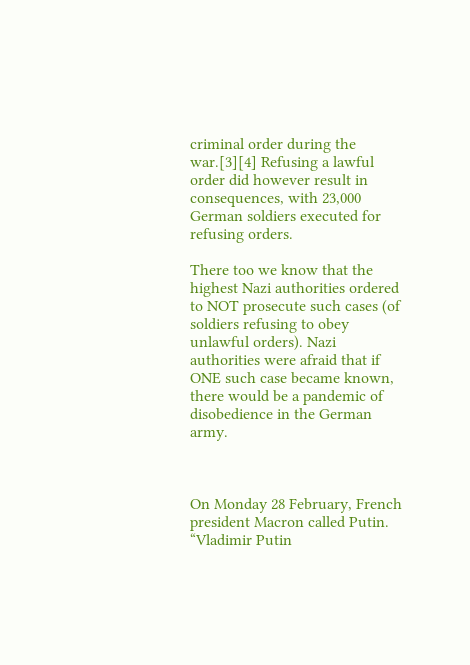criminal order during the war.[3][4] Refusing a lawful order did however result in consequences, with 23,000 German soldiers executed for refusing orders.

There too we know that the highest Nazi authorities ordered to NOT prosecute such cases (of soldiers refusing to obey unlawful orders). Nazi authorities were afraid that if ONE such case became known, there would be a pandemic of disobedience in the German army.



On Monday 28 February, French president Macron called Putin. “Vladimir Putin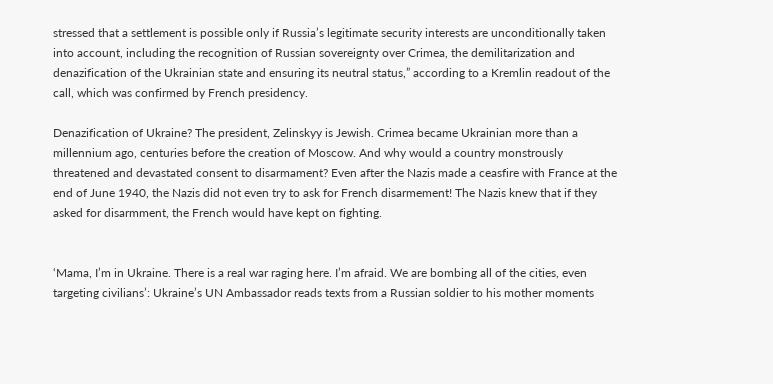stressed that a settlement is possible only if Russia’s legitimate security interests are unconditionally taken into account, including the recognition of Russian sovereignty over Crimea, the demilitarization and denazification of the Ukrainian state and ensuring its neutral status,” according to a Kremlin readout of the call, which was confirmed by French presidency.

Denazification of Ukraine? The president, Zelinskyy is Jewish. Crimea became Ukrainian more than a millennium ago, centuries before the creation of Moscow. And why would a country monstrously threatened and devastated consent to disarmament? Even after the Nazis made a ceasfire with France at the end of June 1940, the Nazis did not even try to ask for French disarmement! The Nazis knew that if they asked for disarmment, the French would have kept on fighting.


‘Mama, I’m in Ukraine. There is a real war raging here. I’m afraid. We are bombing all of the cities, even targeting civilians’: Ukraine’s UN Ambassador reads texts from a Russian soldier to his mother moments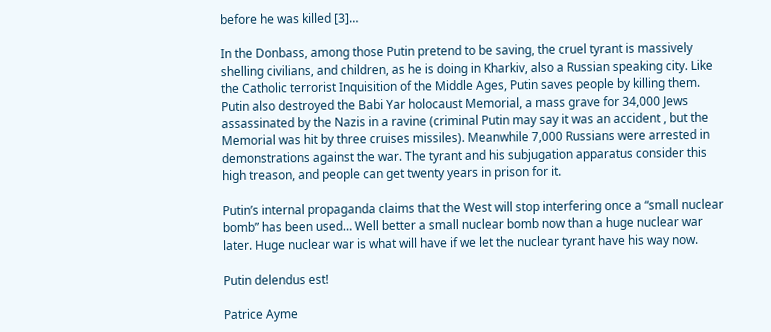before he was killed [3]…

In the Donbass, among those Putin pretend to be saving, the cruel tyrant is massively shelling civilians, and children, as he is doing in Kharkiv, also a Russian speaking city. Like the Catholic terrorist Inquisition of the Middle Ages, Putin saves people by killing them. Putin also destroyed the Babi Yar holocaust Memorial, a mass grave for 34,000 Jews assassinated by the Nazis in a ravine (criminal Putin may say it was an accident , but the Memorial was hit by three cruises missiles). Meanwhile 7,000 Russians were arrested in demonstrations against the war. The tyrant and his subjugation apparatus consider this high treason, and people can get twenty years in prison for it.

Putin’s internal propaganda claims that the West will stop interfering once a “small nuclear bomb” has been used… Well better a small nuclear bomb now than a huge nuclear war later. Huge nuclear war is what will have if we let the nuclear tyrant have his way now.

Putin delendus est!

Patrice Ayme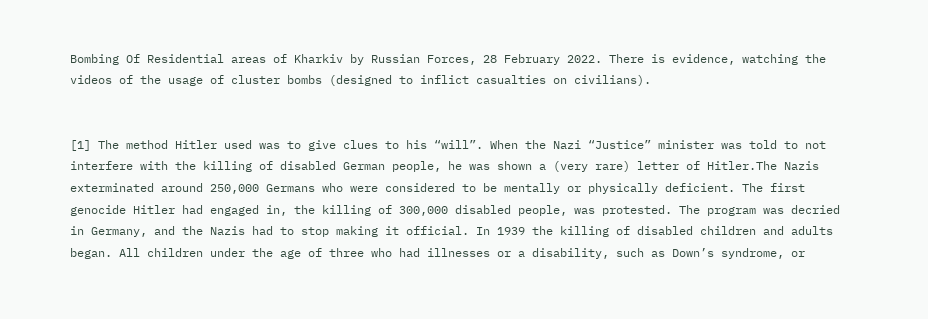Bombing Of Residential areas of Kharkiv by Russian Forces, 28 February 2022. There is evidence, watching the videos of the usage of cluster bombs (designed to inflict casualties on civilians).


[1] The method Hitler used was to give clues to his “will”. When the Nazi “Justice” minister was told to not interfere with the killing of disabled German people, he was shown a (very rare) letter of Hitler.The Nazis exterminated around 250,000 Germans who were considered to be mentally or physically deficient. The first genocide Hitler had engaged in, the killing of 300,000 disabled people, was protested. The program was decried in Germany, and the Nazis had to stop making it official. In 1939 the killing of disabled children and adults began. All children under the age of three who had illnesses or a disability, such as Down’s syndrome, or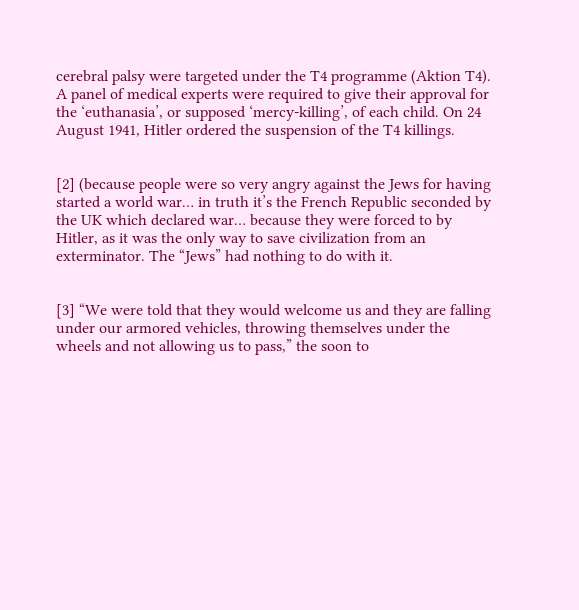cerebral palsy were targeted under the T4 programme (Aktion T4). A panel of medical experts were required to give their approval for the ‘euthanasia’, or supposed ‘mercy-killing’, of each child. On 24 August 1941, Hitler ordered the suspension of the T4 killings.


[2] (because people were so very angry against the Jews for having started a world war… in truth it’s the French Republic seconded by the UK which declared war… because they were forced to by Hitler, as it was the only way to save civilization from an exterminator. The “Jews” had nothing to do with it.


[3] “We were told that they would welcome us and they are falling under our armored vehicles, throwing themselves under the wheels and not allowing us to pass,” the soon to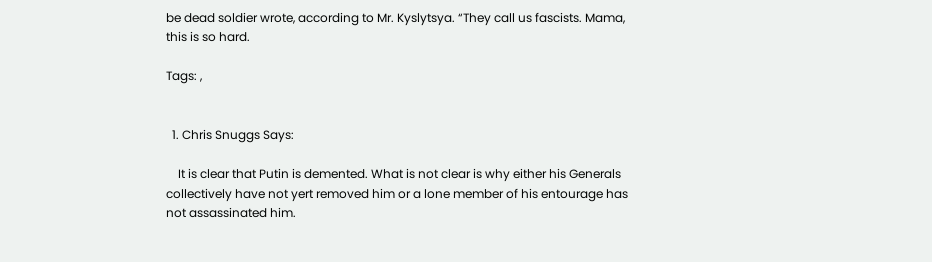be dead soldier wrote, according to Mr. Kyslytsya. “They call us fascists. Mama, this is so hard.

Tags: ,


  1. Chris Snuggs Says:

    It is clear that Putin is demented. What is not clear is why either his Generals collectively have not yert removed him or a lone member of his entourage has not assassinated him.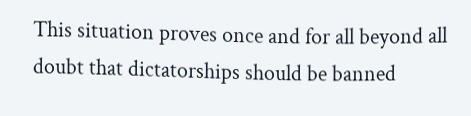This situation proves once and for all beyond all doubt that dictatorships should be banned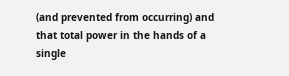(and prevented from occurring) and that total power in the hands of a single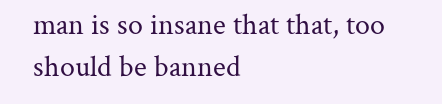man is so insane that that, too should be banned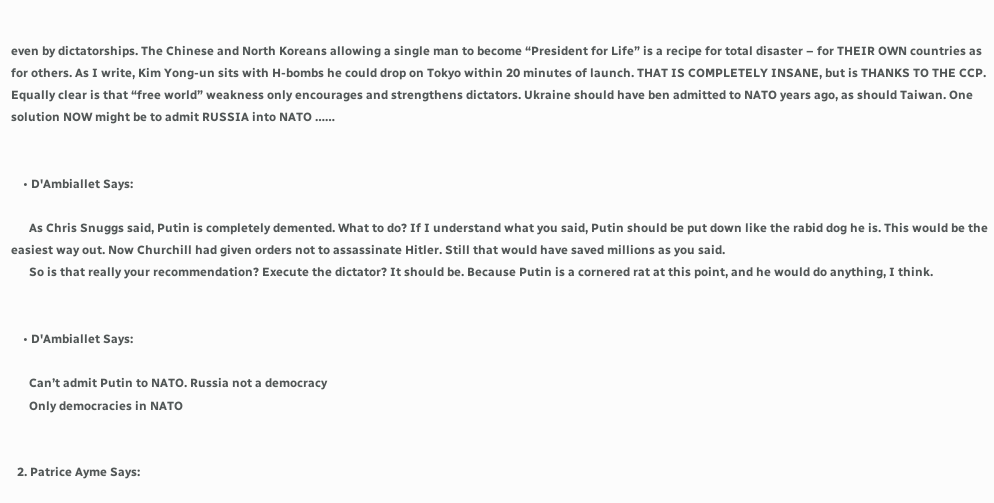even by dictatorships. The Chinese and North Koreans allowing a single man to become “President for Life” is a recipe for total disaster – for THEIR OWN countries as for others. As I write, Kim Yong-un sits with H-bombs he could drop on Tokyo within 20 minutes of launch. THAT IS COMPLETELY INSANE, but is THANKS TO THE CCP. Equally clear is that “free world” weakness only encourages and strengthens dictators. Ukraine should have ben admitted to NATO years ago, as should Taiwan. One solution NOW might be to admit RUSSIA into NATO ……


    • D'Ambiallet Says:

      As Chris Snuggs said, Putin is completely demented. What to do? If I understand what you said, Putin should be put down like the rabid dog he is. This would be the easiest way out. Now Churchill had given orders not to assassinate Hitler. Still that would have saved millions as you said.
      So is that really your recommendation? Execute the dictator? It should be. Because Putin is a cornered rat at this point, and he would do anything, I think.


    • D'Ambiallet Says:

      Can’t admit Putin to NATO. Russia not a democracy
      Only democracies in NATO


  2. Patrice Ayme Says: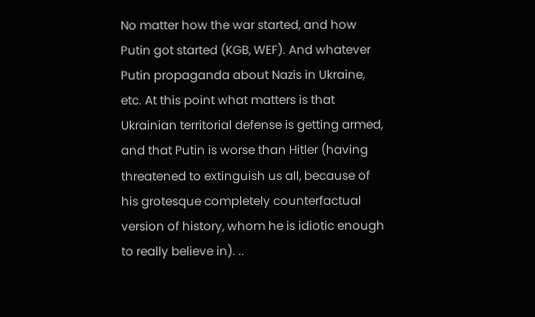No matter how the war started, and how Putin got started (KGB, WEF). And whatever Putin propaganda about Nazis in Ukraine, etc. At this point what matters is that Ukrainian territorial defense is getting armed, and that Putin is worse than Hitler (having threatened to extinguish us all, because of his grotesque completely counterfactual version of history, whom he is idiotic enough to really believe in). ..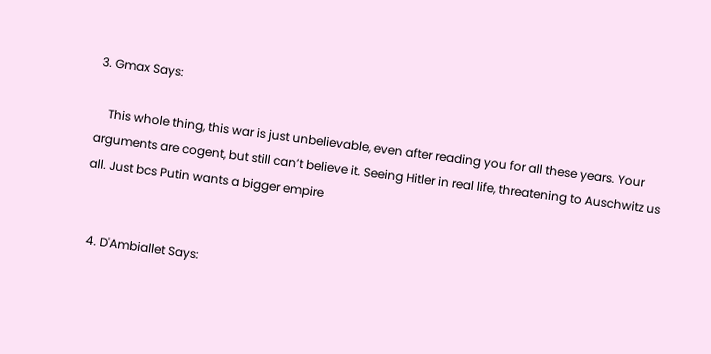3. Gmax Says:

    This whole thing, this war is just unbelievable, even after reading you for all these years. Your arguments are cogent, but still can’t believe it. Seeing Hitler in real life, threatening to Auschwitz us all. Just bcs Putin wants a bigger empire


  4. D'Ambiallet Says: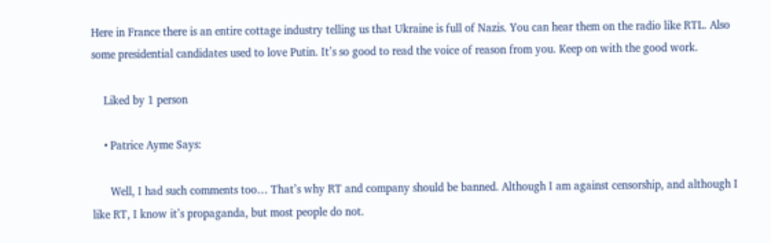Here in France there is an entire cottage industry telling us that Ukraine is full of Nazis. You can hear them on the radio like RTL. Also some presidential candidates used to love Putin. It’s so good to read the voice of reason from you. Keep on with the good work.

    Liked by 1 person

    • Patrice Ayme Says:

      Well, I had such comments too… That’s why RT and company should be banned. Although I am against censorship, and although I like RT, I know it’s propaganda, but most people do not.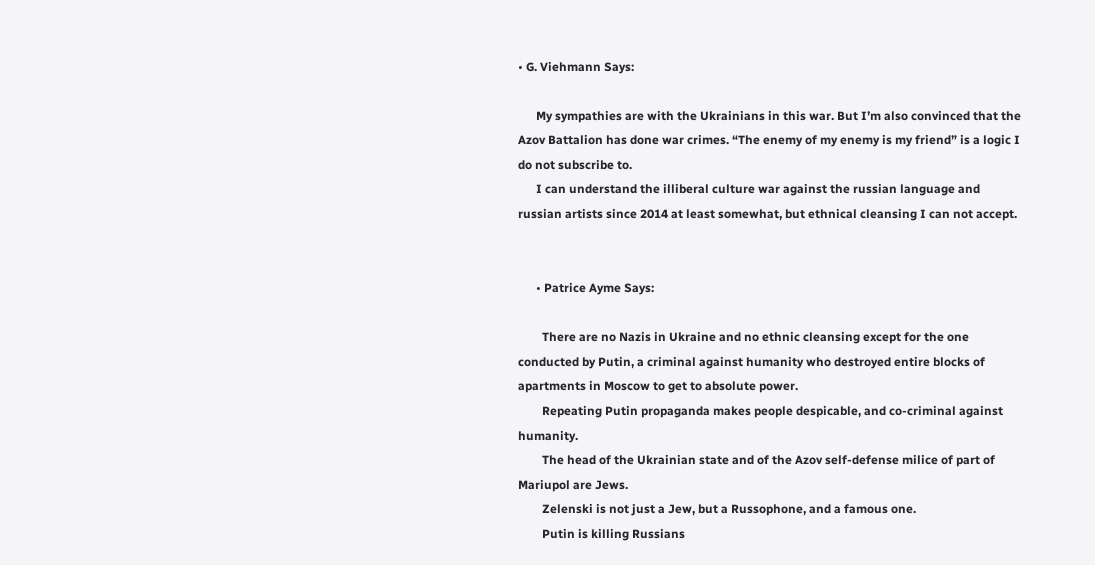• G. Viehmann Says:

      My sympathies are with the Ukrainians in this war. But I’m also convinced that the Azov Battalion has done war crimes. “The enemy of my enemy is my friend” is a logic I do not subscribe to.
      I can understand the illiberal culture war against the russian language and russian artists since 2014 at least somewhat, but ethnical cleansing I can not accept.


      • Patrice Ayme Says:

        There are no Nazis in Ukraine and no ethnic cleansing except for the one conducted by Putin, a criminal against humanity who destroyed entire blocks of apartments in Moscow to get to absolute power.
        Repeating Putin propaganda makes people despicable, and co-criminal against humanity.
        The head of the Ukrainian state and of the Azov self-defense milice of part of Mariupol are Jews.
        Zelenski is not just a Jew, but a Russophone, and a famous one.
        Putin is killing Russians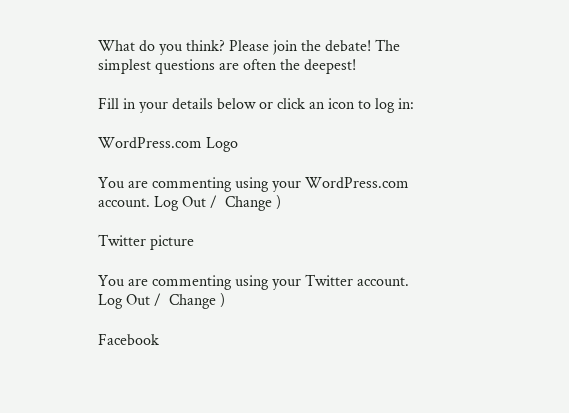What do you think? Please join the debate! The simplest questions are often the deepest!

Fill in your details below or click an icon to log in:

WordPress.com Logo

You are commenting using your WordPress.com account. Log Out /  Change )

Twitter picture

You are commenting using your Twitter account. Log Out /  Change )

Facebook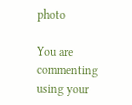photo

You are commenting using your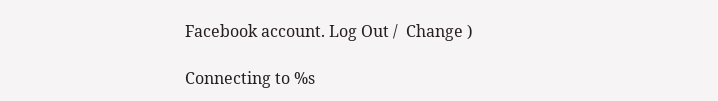Facebook account. Log Out /  Change )

Connecting to %s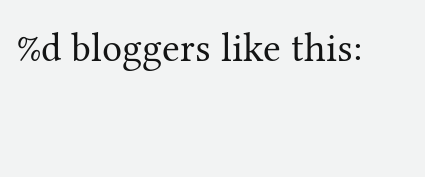%d bloggers like this: